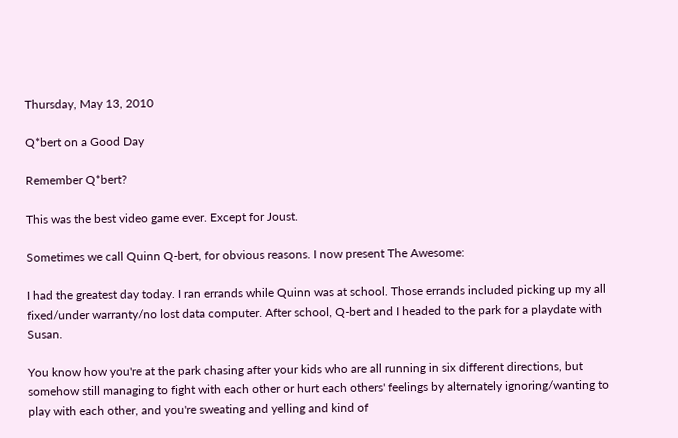Thursday, May 13, 2010

Q*bert on a Good Day

Remember Q*bert?

This was the best video game ever. Except for Joust.

Sometimes we call Quinn Q-bert, for obvious reasons. I now present The Awesome:

I had the greatest day today. I ran errands while Quinn was at school. Those errands included picking up my all fixed/under warranty/no lost data computer. After school, Q-bert and I headed to the park for a playdate with Susan.

You know how you're at the park chasing after your kids who are all running in six different directions, but somehow still managing to fight with each other or hurt each others' feelings by alternately ignoring/wanting to play with each other, and you're sweating and yelling and kind of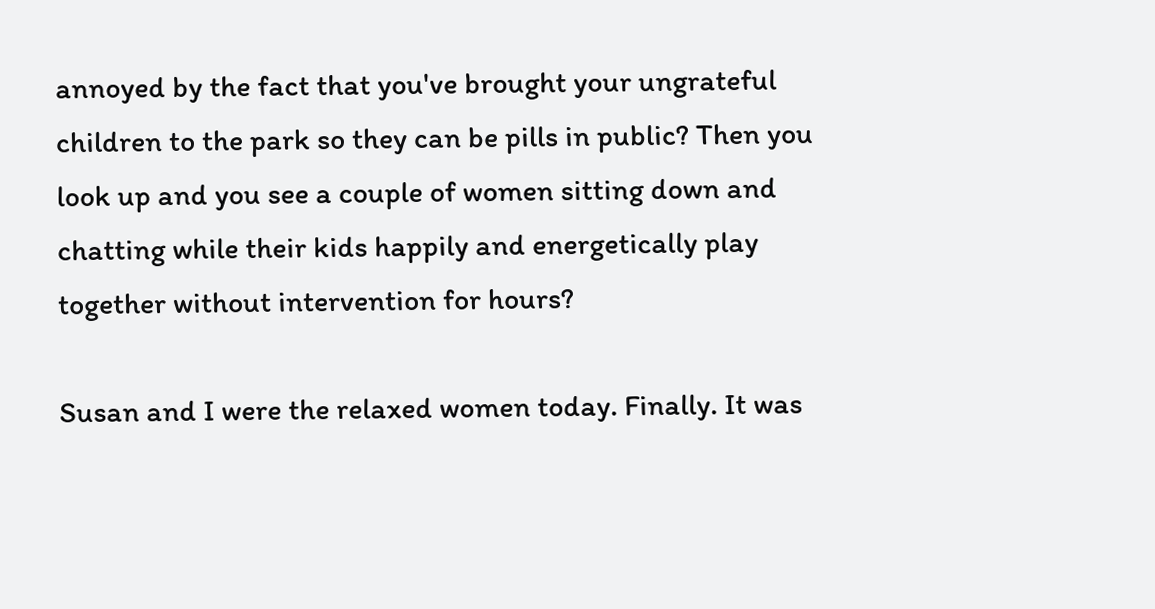annoyed by the fact that you've brought your ungrateful children to the park so they can be pills in public? Then you look up and you see a couple of women sitting down and chatting while their kids happily and energetically play together without intervention for hours?

Susan and I were the relaxed women today. Finally. It was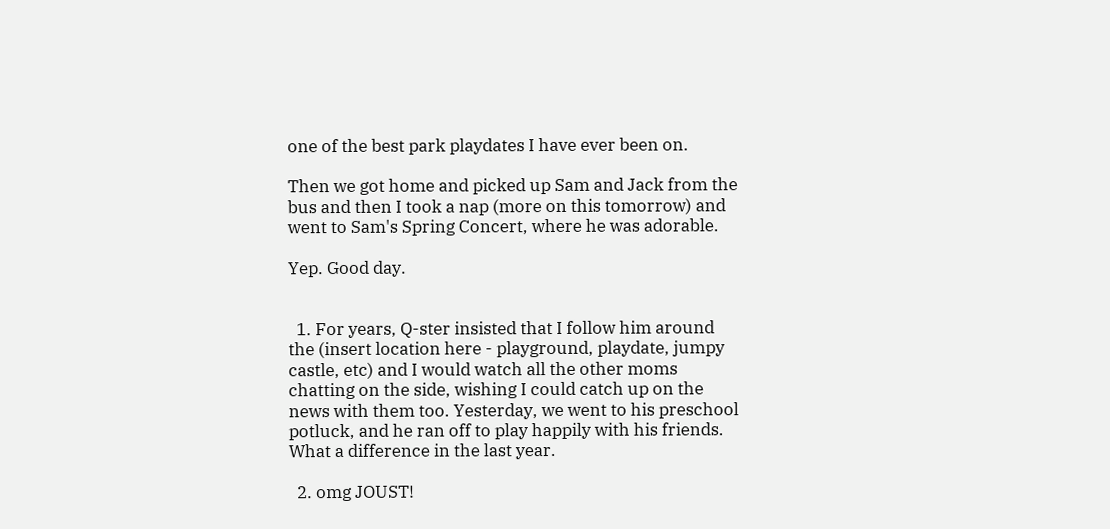one of the best park playdates I have ever been on.

Then we got home and picked up Sam and Jack from the bus and then I took a nap (more on this tomorrow) and went to Sam's Spring Concert, where he was adorable.

Yep. Good day.


  1. For years, Q-ster insisted that I follow him around the (insert location here - playground, playdate, jumpy castle, etc) and I would watch all the other moms chatting on the side, wishing I could catch up on the news with them too. Yesterday, we went to his preschool potluck, and he ran off to play happily with his friends. What a difference in the last year.

  2. omg JOUST!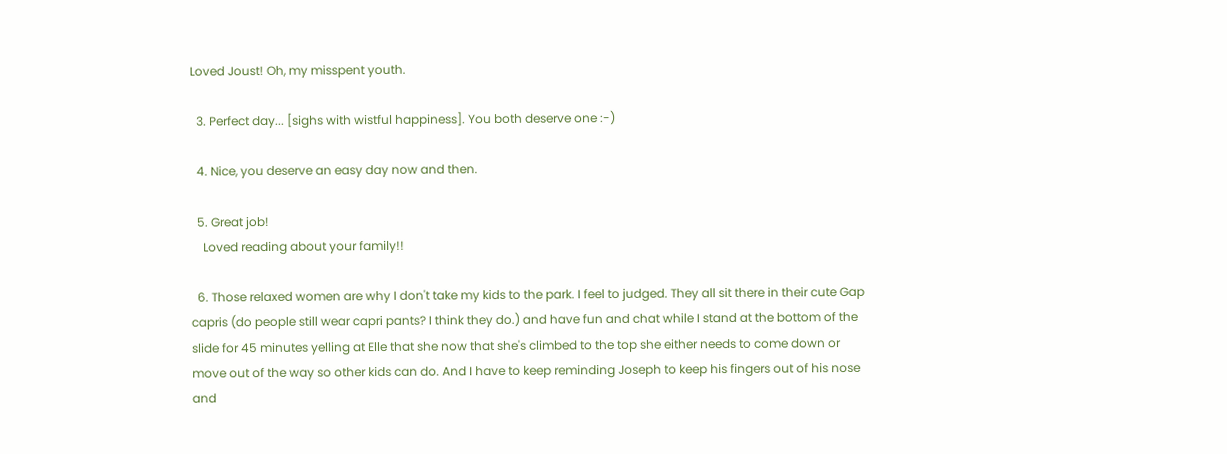Loved Joust! Oh, my misspent youth.

  3. Perfect day... [sighs with wistful happiness]. You both deserve one :-)

  4. Nice, you deserve an easy day now and then.

  5. Great job!
    Loved reading about your family!!

  6. Those relaxed women are why I don't take my kids to the park. I feel to judged. They all sit there in their cute Gap capris (do people still wear capri pants? I think they do.) and have fun and chat while I stand at the bottom of the slide for 45 minutes yelling at Elle that she now that she's climbed to the top she either needs to come down or move out of the way so other kids can do. And I have to keep reminding Joseph to keep his fingers out of his nose and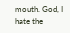mouth. God, I hate the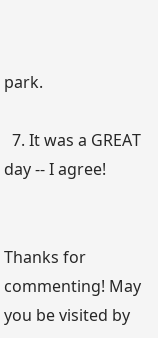park.

  7. It was a GREAT day -- I agree!


Thanks for commenting! May you be visited by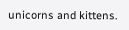unicorns and kittens.